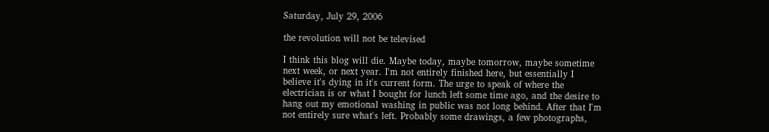Saturday, July 29, 2006

the revolution will not be televised

I think this blog will die. Maybe today, maybe tomorrow, maybe sometime next week, or next year. I'm not entirely finished here, but essentially I believe it's dying in it's current form. The urge to speak of where the electrician is or what I bought for lunch left some time ago, and the desire to hang out my emotional washing in public was not long behind. After that I'm not entirely sure what's left. Probably some drawings, a few photographs,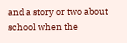and a story or two about school when the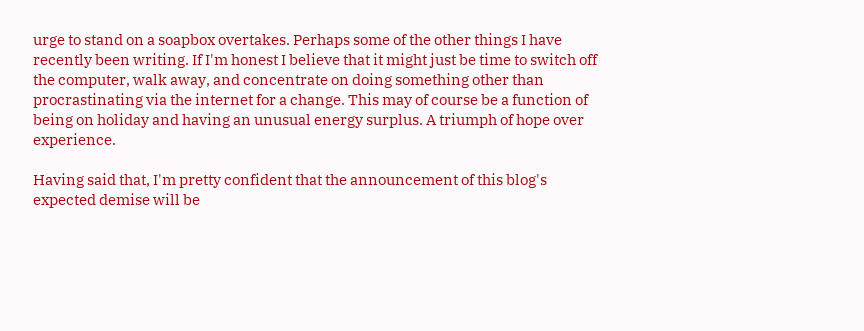urge to stand on a soapbox overtakes. Perhaps some of the other things I have recently been writing. If I'm honest I believe that it might just be time to switch off the computer, walk away, and concentrate on doing something other than procrastinating via the internet for a change. This may of course be a function of being on holiday and having an unusual energy surplus. A triumph of hope over experience.

Having said that, I'm pretty confident that the announcement of this blog's expected demise will be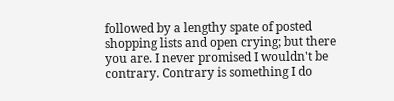followed by a lengthy spate of posted shopping lists and open crying; but there you are. I never promised I wouldn't be contrary. Contrary is something I do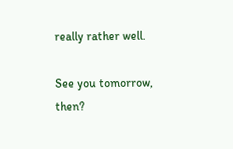really rather well.

See you tomorrow, then?